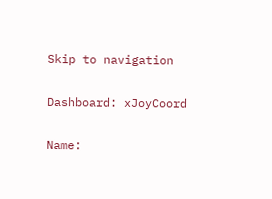Skip to navigation

Dashboard: xJoyCoord

Name: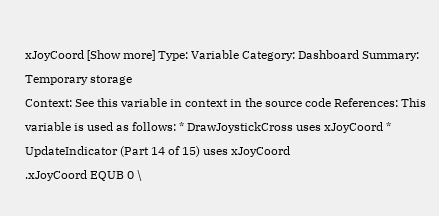xJoyCoord [Show more] Type: Variable Category: Dashboard Summary: Temporary storage
Context: See this variable in context in the source code References: This variable is used as follows: * DrawJoystickCross uses xJoyCoord * UpdateIndicator (Part 14 of 15) uses xJoyCoord
.xJoyCoord EQUB 0 \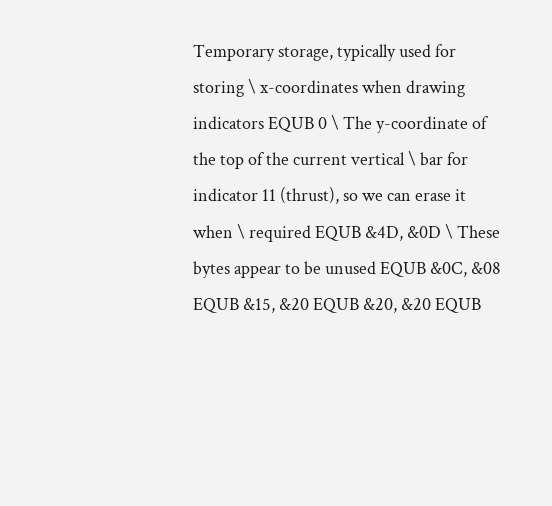Temporary storage, typically used for storing \ x-coordinates when drawing indicators EQUB 0 \ The y-coordinate of the top of the current vertical \ bar for indicator 11 (thrust), so we can erase it when \ required EQUB &4D, &0D \ These bytes appear to be unused EQUB &0C, &08 EQUB &15, &20 EQUB &20, &20 EQUB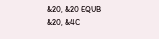&20, &20 EQUB &20, &4C